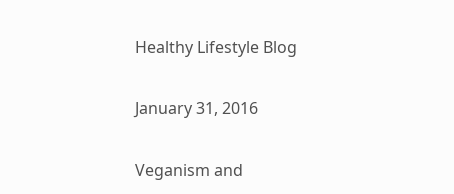Healthy Lifestyle Blog

January 31, 2016

Veganism and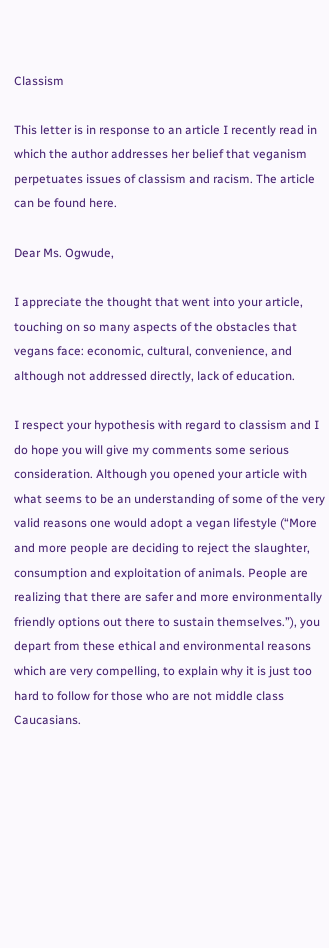Classism

This letter is in response to an article I recently read in which the author addresses her belief that veganism perpetuates issues of classism and racism. The article can be found here.

Dear Ms. Ogwude,

I appreciate the thought that went into your article, touching on so many aspects of the obstacles that vegans face: economic, cultural, convenience, and although not addressed directly, lack of education.

I respect your hypothesis with regard to classism and I do hope you will give my comments some serious consideration. Although you opened your article with what seems to be an understanding of some of the very valid reasons one would adopt a vegan lifestyle (“More and more people are deciding to reject the slaughter, consumption and exploitation of animals. People are realizing that there are safer and more environmentally friendly options out there to sustain themselves.”), you depart from these ethical and environmental reasons which are very compelling, to explain why it is just too hard to follow for those who are not middle class Caucasians.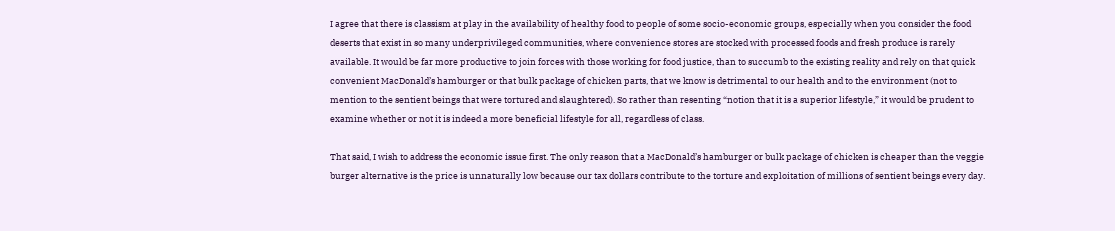I agree that there is classism at play in the availability of healthy food to people of some socio-economic groups, especially when you consider the food deserts that exist in so many underprivileged communities, where convenience stores are stocked with processed foods and fresh produce is rarely available. It would be far more productive to join forces with those working for food justice, than to succumb to the existing reality and rely on that quick convenient MacDonald’s hamburger or that bulk package of chicken parts, that we know is detrimental to our health and to the environment (not to mention to the sentient beings that were tortured and slaughtered). So rather than resenting “notion that it is a superior lifestyle,” it would be prudent to examine whether or not it is indeed a more beneficial lifestyle for all, regardless of class.

That said, I wish to address the economic issue first. The only reason that a MacDonald’s hamburger or bulk package of chicken is cheaper than the veggie burger alternative is the price is unnaturally low because our tax dollars contribute to the torture and exploitation of millions of sentient beings every day.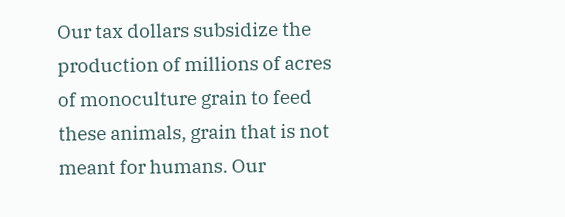Our tax dollars subsidize the production of millions of acres of monoculture grain to feed these animals, grain that is not meant for humans. Our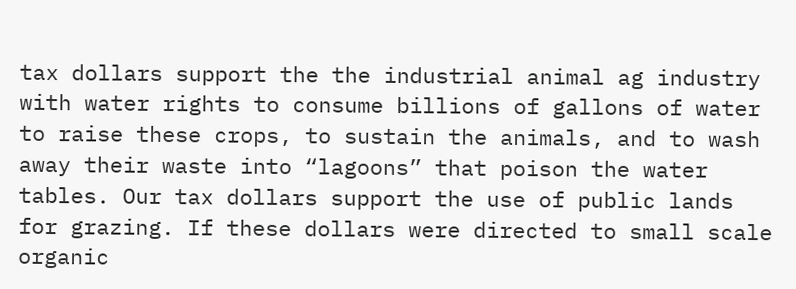tax dollars support the the industrial animal ag industry with water rights to consume billions of gallons of water to raise these crops, to sustain the animals, and to wash away their waste into “lagoons” that poison the water tables. Our tax dollars support the use of public lands for grazing. If these dollars were directed to small scale organic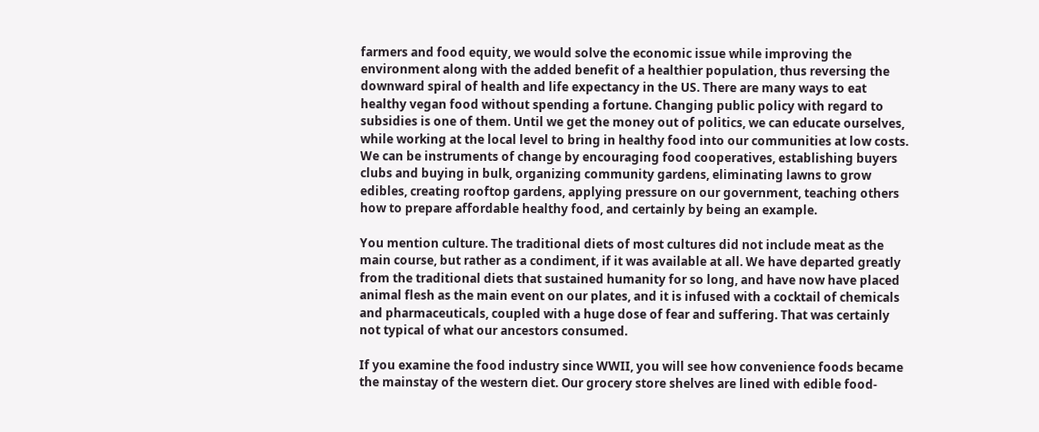farmers and food equity, we would solve the economic issue while improving the environment along with the added benefit of a healthier population, thus reversing the downward spiral of health and life expectancy in the US. There are many ways to eat healthy vegan food without spending a fortune. Changing public policy with regard to subsidies is one of them. Until we get the money out of politics, we can educate ourselves, while working at the local level to bring in healthy food into our communities at low costs. We can be instruments of change by encouraging food cooperatives, establishing buyers clubs and buying in bulk, organizing community gardens, eliminating lawns to grow edibles, creating rooftop gardens, applying pressure on our government, teaching others how to prepare affordable healthy food, and certainly by being an example.

You mention culture. The traditional diets of most cultures did not include meat as the main course, but rather as a condiment, if it was available at all. We have departed greatly from the traditional diets that sustained humanity for so long, and have now have placed animal flesh as the main event on our plates, and it is infused with a cocktail of chemicals and pharmaceuticals, coupled with a huge dose of fear and suffering. That was certainly not typical of what our ancestors consumed.

If you examine the food industry since WWII, you will see how convenience foods became the mainstay of the western diet. Our grocery store shelves are lined with edible food-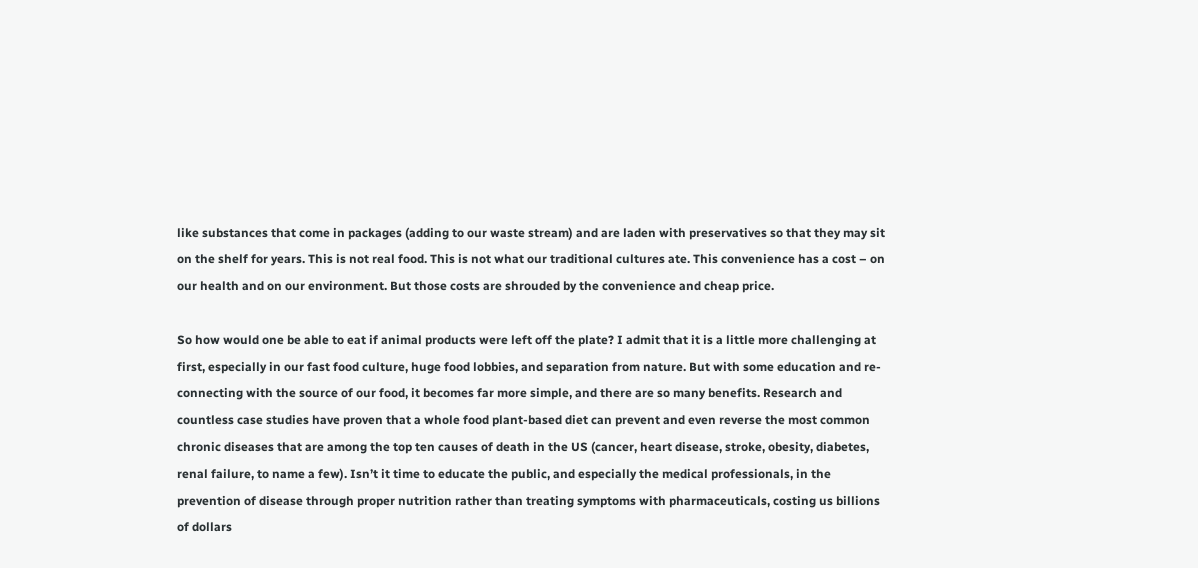like substances that come in packages (adding to our waste stream) and are laden with preservatives so that they may sit on the shelf for years. This is not real food. This is not what our traditional cultures ate. This convenience has a cost – on our health and on our environment. But those costs are shrouded by the convenience and cheap price.

So how would one be able to eat if animal products were left off the plate? I admit that it is a little more challenging at first, especially in our fast food culture, huge food lobbies, and separation from nature. But with some education and re-connecting with the source of our food, it becomes far more simple, and there are so many benefits. Research and countless case studies have proven that a whole food plant-based diet can prevent and even reverse the most common chronic diseases that are among the top ten causes of death in the US (cancer, heart disease, stroke, obesity, diabetes, renal failure, to name a few). Isn’t it time to educate the public, and especially the medical professionals, in the prevention of disease through proper nutrition rather than treating symptoms with pharmaceuticals, costing us billions of dollars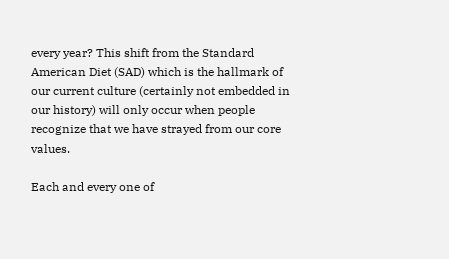every year? This shift from the Standard American Diet (SAD) which is the hallmark of our current culture (certainly not embedded in our history) will only occur when people recognize that we have strayed from our core values.

Each and every one of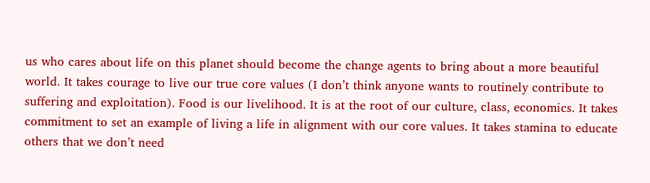us who cares about life on this planet should become the change agents to bring about a more beautiful world. It takes courage to live our true core values (I don’t think anyone wants to routinely contribute to suffering and exploitation). Food is our livelihood. It is at the root of our culture, class, economics. It takes commitment to set an example of living a life in alignment with our core values. It takes stamina to educate others that we don’t need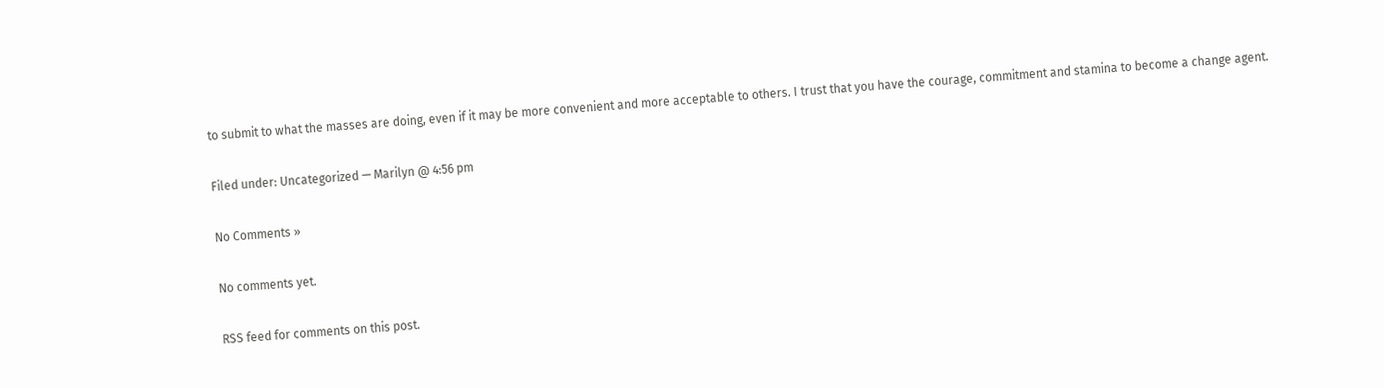to submit to what the masses are doing, even if it may be more convenient and more acceptable to others. I trust that you have the courage, commitment and stamina to become a change agent.

Filed under: Uncategorized — Marilyn @ 4:56 pm

No Comments »

No comments yet.

RSS feed for comments on this post.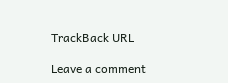TrackBack URL

Leave a comment